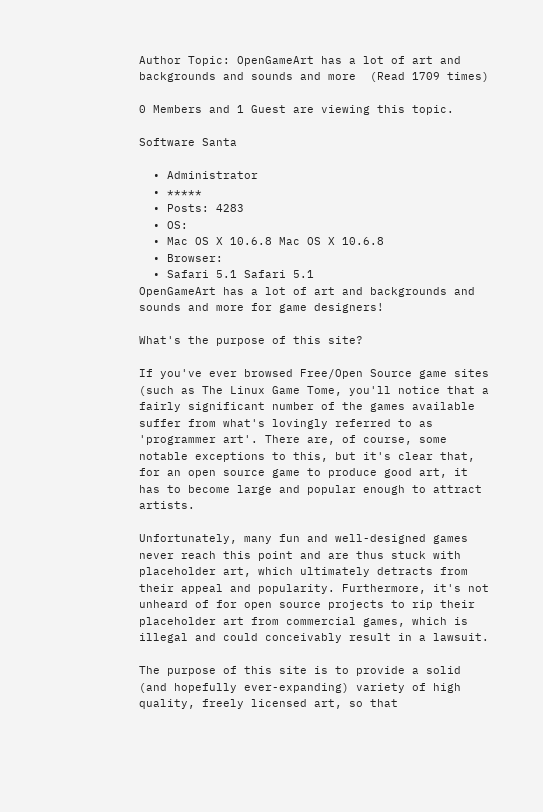Author Topic: OpenGameArt has a lot of art and backgrounds and sounds and more  (Read 1709 times)

0 Members and 1 Guest are viewing this topic.

Software Santa

  • Administrator
  • *****
  • Posts: 4283
  • OS:
  • Mac OS X 10.6.8 Mac OS X 10.6.8
  • Browser:
  • Safari 5.1 Safari 5.1
OpenGameArt has a lot of art and backgrounds and sounds and more for game designers!

What's the purpose of this site?

If you've ever browsed Free/Open Source game sites (such as The Linux Game Tome, you'll notice that a fairly significant number of the games available suffer from what's lovingly referred to as 'programmer art'. There are, of course, some notable exceptions to this, but it's clear that, for an open source game to produce good art, it has to become large and popular enough to attract artists.

Unfortunately, many fun and well-designed games never reach this point and are thus stuck with placeholder art, which ultimately detracts from their appeal and popularity. Furthermore, it's not unheard of for open source projects to rip their placeholder art from commercial games, which is illegal and could conceivably result in a lawsuit.

The purpose of this site is to provide a solid (and hopefully ever-expanding) variety of high quality, freely licensed art, so that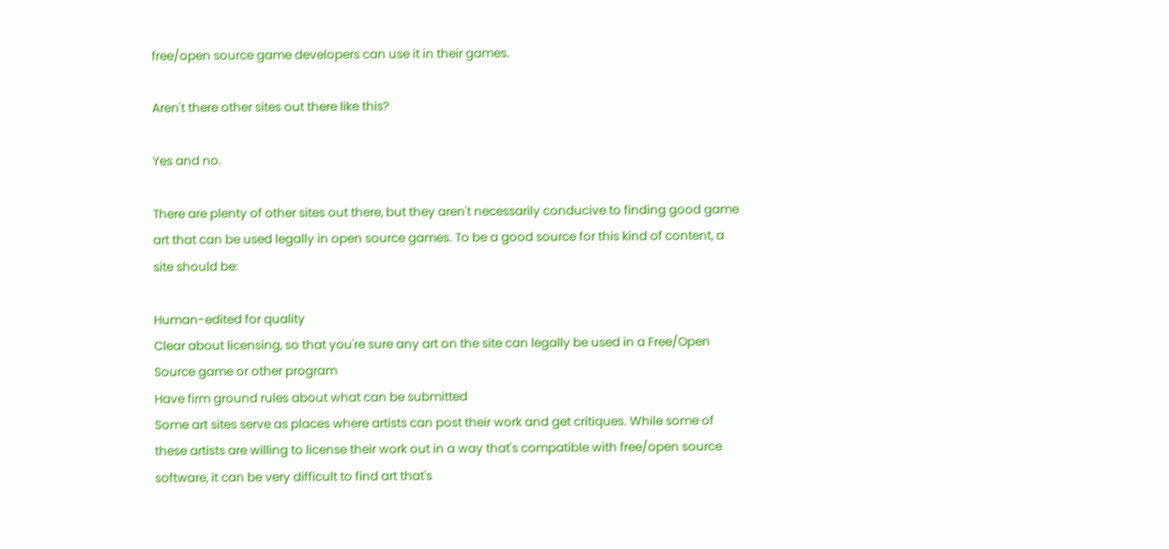free/open source game developers can use it in their games.

Aren't there other sites out there like this?

Yes and no.

There are plenty of other sites out there, but they aren't necessarily conducive to finding good game art that can be used legally in open source games. To be a good source for this kind of content, a site should be:

Human-edited for quality
Clear about licensing, so that you're sure any art on the site can legally be used in a Free/Open Source game or other program
Have firm ground rules about what can be submitted
Some art sites serve as places where artists can post their work and get critiques. While some of these artists are willing to license their work out in a way that's compatible with free/open source software, it can be very difficult to find art that's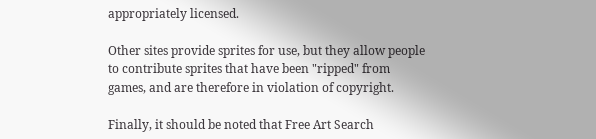appropriately licensed.

Other sites provide sprites for use, but they allow people to contribute sprites that have been "ripped" from games, and are therefore in violation of copyright.

Finally, it should be noted that Free Art Search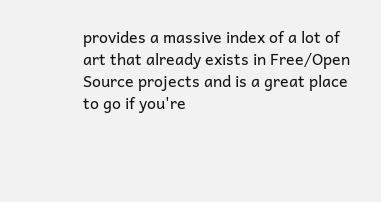provides a massive index of a lot of art that already exists in Free/Open Source projects and is a great place to go if you're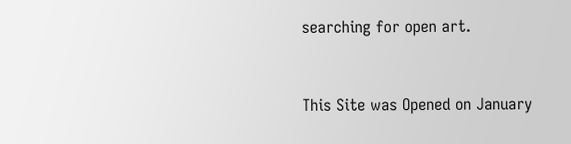searching for open art.


This Site was Opened on January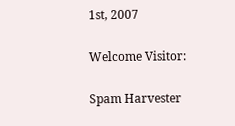1st, 2007

Welcome Visitor:

Spam Harvester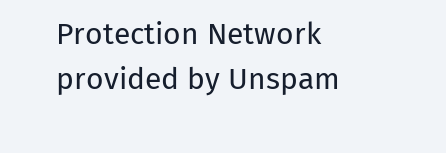Protection Network
provided by Unspam